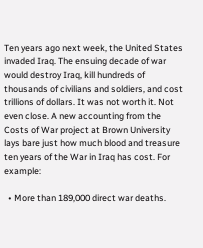Ten years ago next week, the United States invaded Iraq. The ensuing decade of war would destroy Iraq, kill hundreds of thousands of civilians and soldiers, and cost trillions of dollars. It was not worth it. Not even close. A new accounting from the Costs of War project at Brown University lays bare just how much blood and treasure ten years of the War in Iraq has cost. For example:

  • More than 189,000 direct war deaths.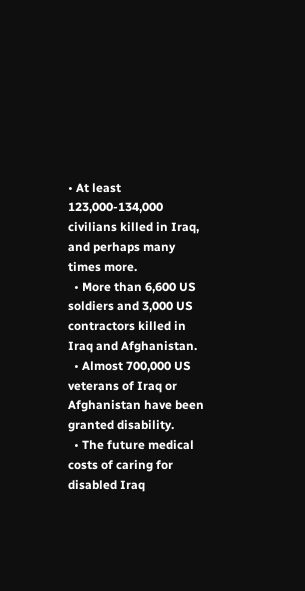• At least 123,000-134,000 civilians killed in Iraq, and perhaps many times more.
  • More than 6,600 US soldiers and 3,000 US contractors killed in Iraq and Afghanistan.
  • Almost 700,000 US veterans of Iraq or Afghanistan have been granted disability.
  • The future medical costs of caring for disabled Iraq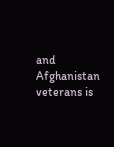and Afghanistan veterans is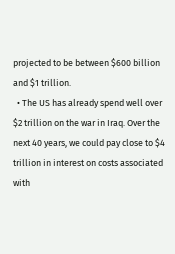projected to be between $600 billion and $1 trillion.
  • The US has already spend well over $2 trillion on the war in Iraq. Over the next 40 years, we could pay close to $4 trillion in interest on costs associated with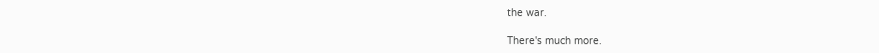the war.

There's much more.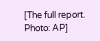[The full report. Photo: AP]